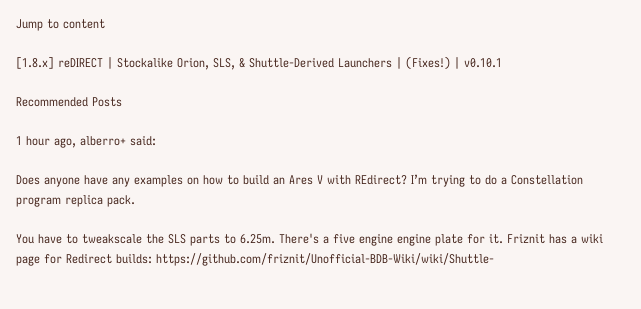Jump to content

[1.8.x] reDIRECT | Stockalike Orion, SLS, & Shuttle-Derived Launchers | (Fixes!) | v0.10.1

Recommended Posts

1 hour ago, alberro+ said:

Does anyone have any examples on how to build an Ares V with REdirect? I’m trying to do a Constellation program replica pack.

You have to tweakscale the SLS parts to 6.25m. There's a five engine engine plate for it. Friznit has a wiki page for Redirect builds: https://github.com/friznit/Unofficial-BDB-Wiki/wiki/Shuttle-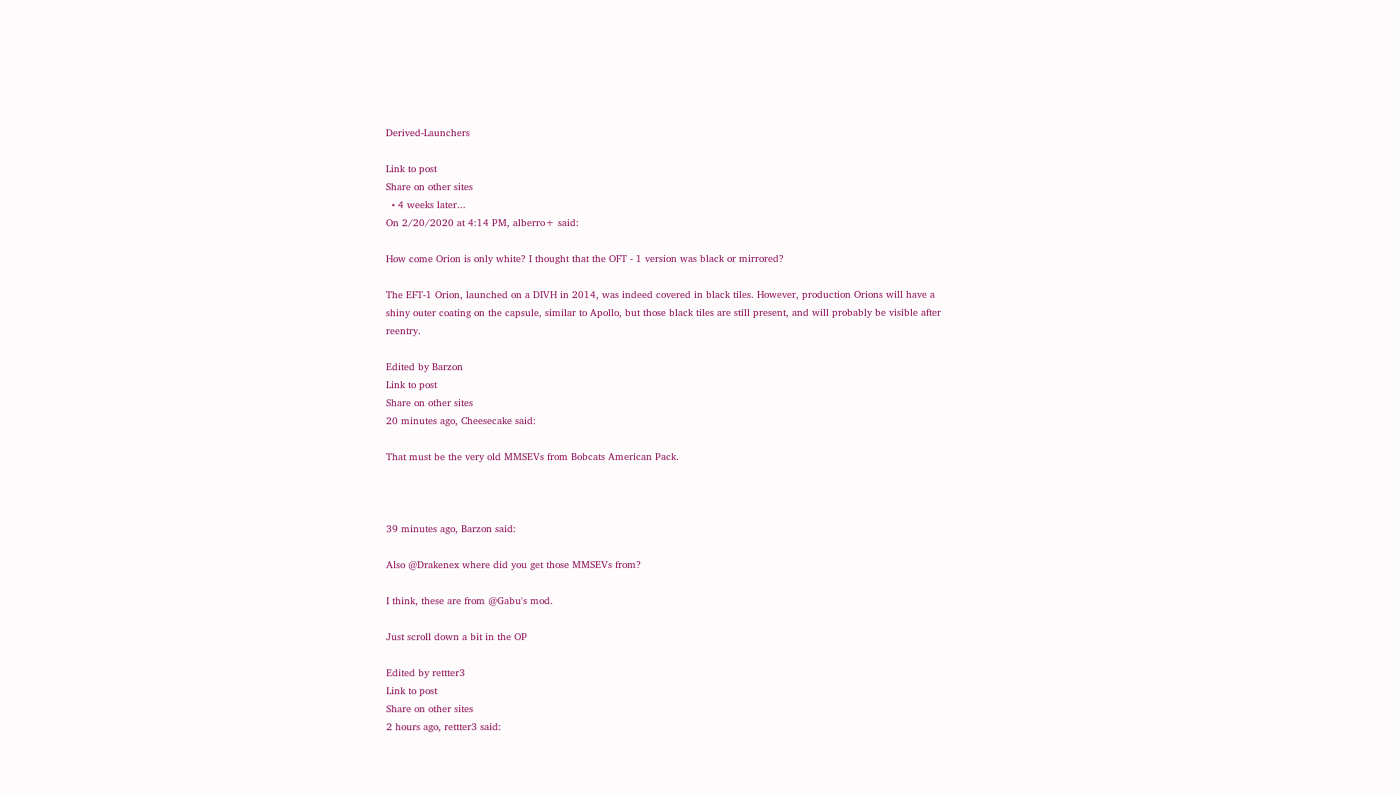Derived-Launchers

Link to post
Share on other sites
  • 4 weeks later...
On 2/20/2020 at 4:14 PM, alberro+ said:

How come Orion is only white? I thought that the OFT - 1 version was black or mirrored?

The EFT-1 Orion, launched on a DIVH in 2014, was indeed covered in black tiles. However, production Orions will have a shiny outer coating on the capsule, similar to Apollo, but those black tiles are still present, and will probably be visible after reentry.

Edited by Barzon
Link to post
Share on other sites
20 minutes ago, Cheesecake said:

That must be the very old MMSEVs from Bobcats American Pack.



39 minutes ago, Barzon said:

Also @Drakenex where did you get those MMSEVs from?

I think, these are from @Gabu's mod.

Just scroll down a bit in the OP

Edited by rettter3
Link to post
Share on other sites
2 hours ago, rettter3 said: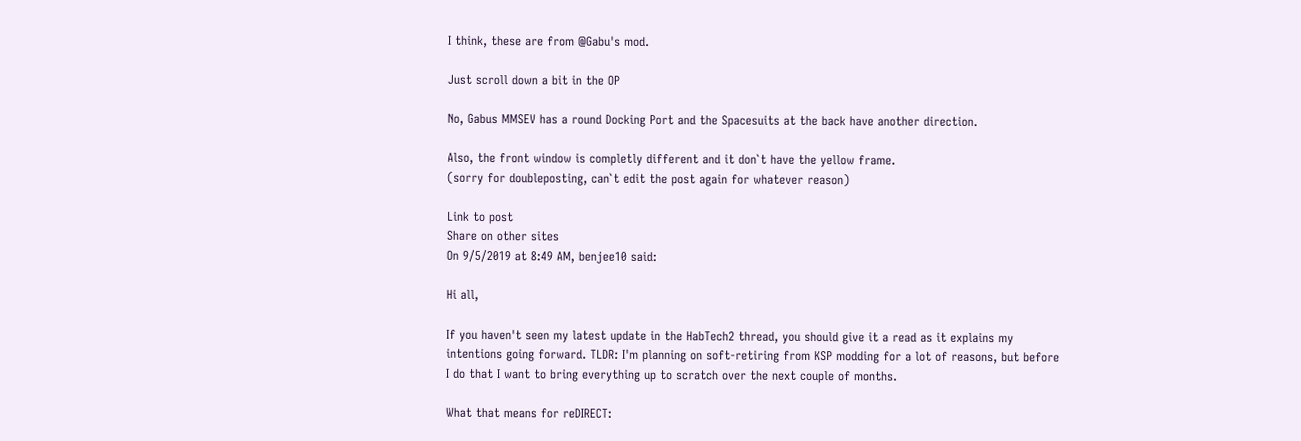I think, these are from @Gabu's mod.

Just scroll down a bit in the OP

No, Gabus MMSEV has a round Docking Port and the Spacesuits at the back have another direction.

Also, the front window is completly different and it don`t have the yellow frame.
(sorry for doubleposting, can`t edit the post again for whatever reason)

Link to post
Share on other sites
On 9/5/2019 at 8:49 AM, benjee10 said:

Hi all,

If you haven't seen my latest update in the HabTech2 thread, you should give it a read as it explains my intentions going forward. TLDR: I'm planning on soft-retiring from KSP modding for a lot of reasons, but before I do that I want to bring everything up to scratch over the next couple of months.

What that means for reDIRECT: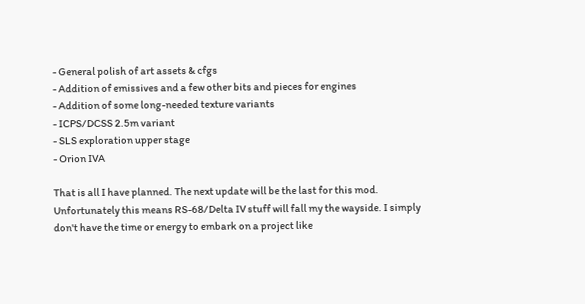- General polish of art assets & cfgs
- Addition of emissives and a few other bits and pieces for engines
- Addition of some long-needed texture variants
- ICPS/DCSS 2.5m variant
- SLS exploration upper stage
- Orion IVA

That is all I have planned. The next update will be the last for this mod. Unfortunately this means RS-68/Delta IV stuff will fall my the wayside. I simply don't have the time or energy to embark on a project like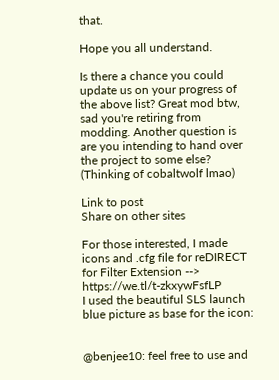that.

Hope you all understand.

Is there a chance you could update us on your progress of the above list? Great mod btw, sad you're retiring from modding. Another question is are you intending to hand over the project to some else? (Thinking of cobaltwolf lmao)

Link to post
Share on other sites

For those interested, I made icons and .cfg file for reDIRECT for Filter Extension --> https://we.tl/t-zkxywFsfLP
I used the beautiful SLS launch blue picture as base for the icon:


@benjee10: feel free to use and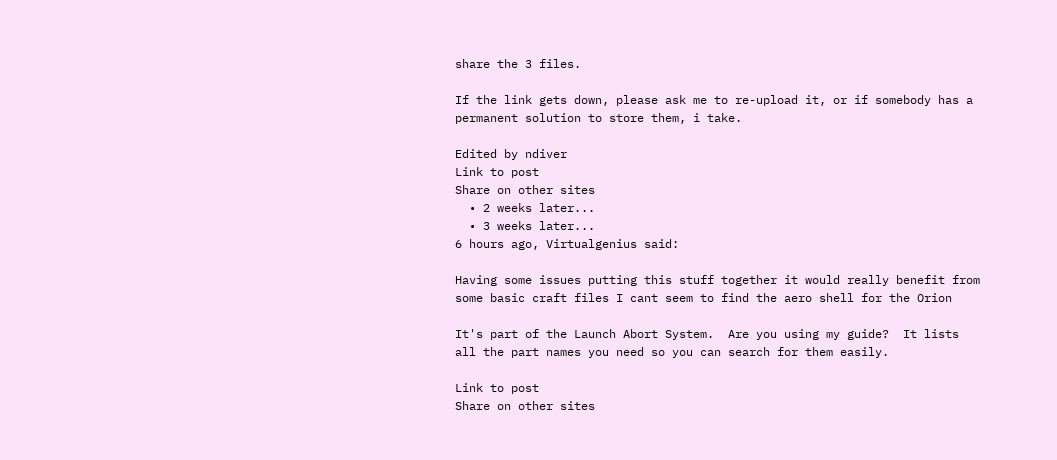share the 3 files.

If the link gets down, please ask me to re-upload it, or if somebody has a permanent solution to store them, i take.

Edited by ndiver
Link to post
Share on other sites
  • 2 weeks later...
  • 3 weeks later...
6 hours ago, Virtualgenius said:

Having some issues putting this stuff together it would really benefit from some basic craft files I cant seem to find the aero shell for the Orion

It's part of the Launch Abort System.  Are you using my guide?  It lists all the part names you need so you can search for them easily.

Link to post
Share on other sites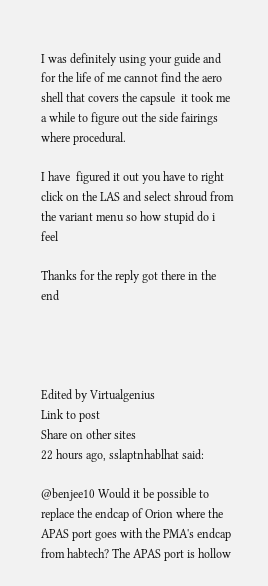I was definitely using your guide and for the life of me cannot find the aero shell that covers the capsule  it took me a while to figure out the side fairings where procedural.

I have  figured it out you have to right click on the LAS and select shroud from the variant menu so how stupid do i feel

Thanks for the reply got there in the end




Edited by Virtualgenius
Link to post
Share on other sites
22 hours ago, sslaptnhablhat said:

@benjee10 Would it be possible to replace the endcap of Orion where the APAS port goes with the PMA's endcap from habtech? The APAS port is hollow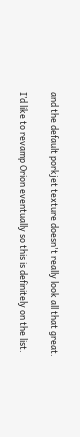and the default porkjet texture doesn't really look all that great.

I’d like to revamp Orion eventually so this is definitely on the list.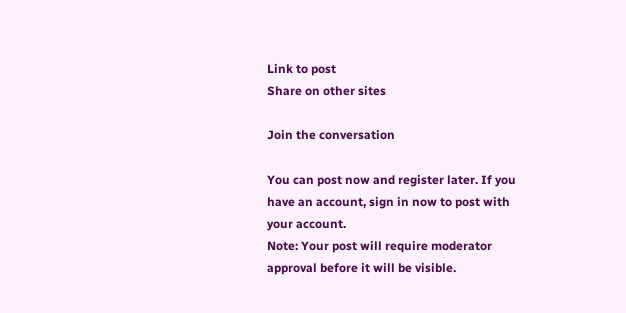Link to post
Share on other sites

Join the conversation

You can post now and register later. If you have an account, sign in now to post with your account.
Note: Your post will require moderator approval before it will be visible.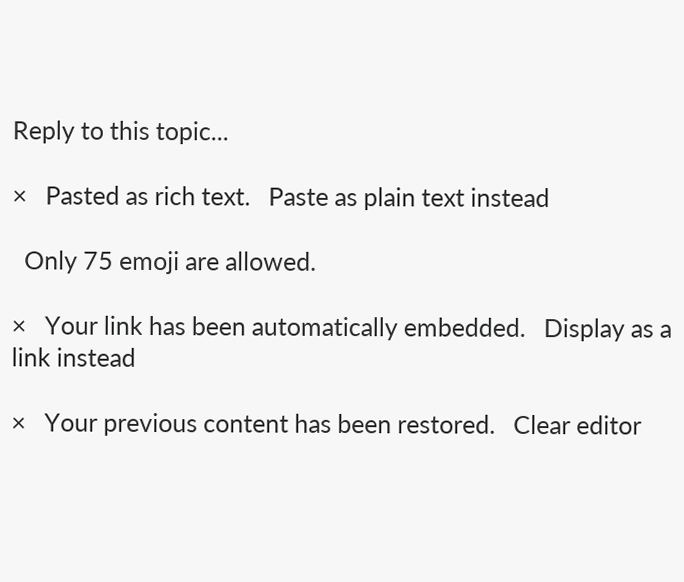Reply to this topic...

×   Pasted as rich text.   Paste as plain text instead

  Only 75 emoji are allowed.

×   Your link has been automatically embedded.   Display as a link instead

×   Your previous content has been restored.   Clear editor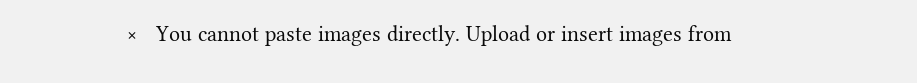×   You cannot paste images directly. Upload or insert images from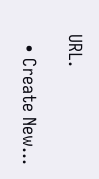URL.

  • Create New...